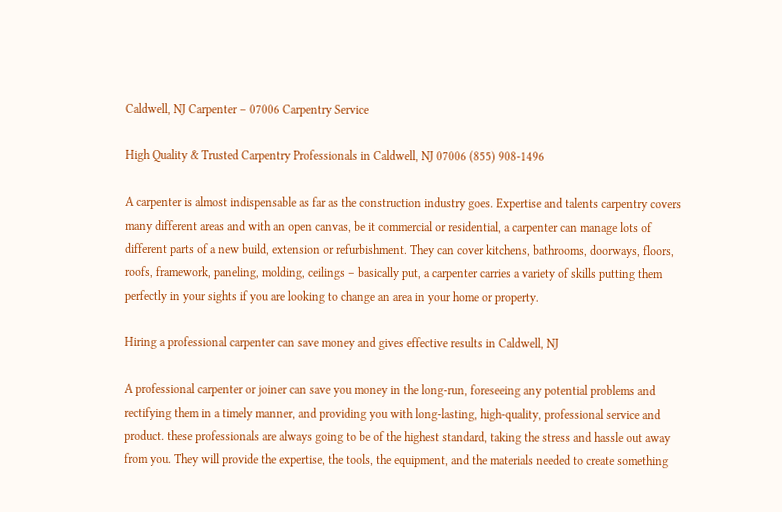Caldwell, NJ Carpenter – 07006 Carpentry Service

High Quality & Trusted Carpentry Professionals in Caldwell, NJ 07006 (855) 908-1496

A carpenter is almost indispensable as far as the construction industry goes. Expertise and talents carpentry covers many different areas and with an open canvas, be it commercial or residential, a carpenter can manage lots of different parts of a new build, extension or refurbishment. They can cover kitchens, bathrooms, doorways, floors, roofs, framework, paneling, molding, ceilings – basically put, a carpenter carries a variety of skills putting them perfectly in your sights if you are looking to change an area in your home or property.

Hiring a professional carpenter can save money and gives effective results in Caldwell, NJ

A professional carpenter or joiner can save you money in the long-run, foreseeing any potential problems and rectifying them in a timely manner, and providing you with long-lasting, high-quality, professional service and product. these professionals are always going to be of the highest standard, taking the stress and hassle out away from you. They will provide the expertise, the tools, the equipment, and the materials needed to create something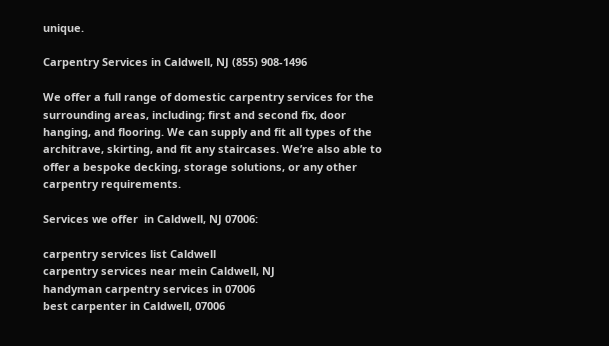unique.

Carpentry Services in Caldwell, NJ (855) 908-1496

We offer a full range of domestic carpentry services for the surrounding areas, including; first and second fix, door hanging, and flooring. We can supply and fit all types of the architrave, skirting, and fit any staircases. We’re also able to offer a bespoke decking, storage solutions, or any other carpentry requirements.

Services we offer  in Caldwell, NJ 07006:

carpentry services list Caldwell
carpentry services near mein Caldwell, NJ
handyman carpentry services in 07006
best carpenter in Caldwell, 07006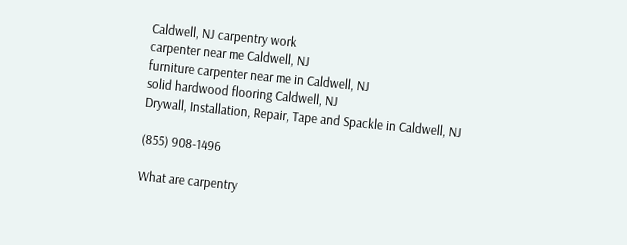Caldwell, NJ carpentry work
carpenter near me Caldwell, NJ
furniture carpenter near me in Caldwell, NJ
solid hardwood flooring Caldwell, NJ
Drywall, Installation, Repair, Tape and Spackle in Caldwell, NJ

(855) 908-1496

What are carpentry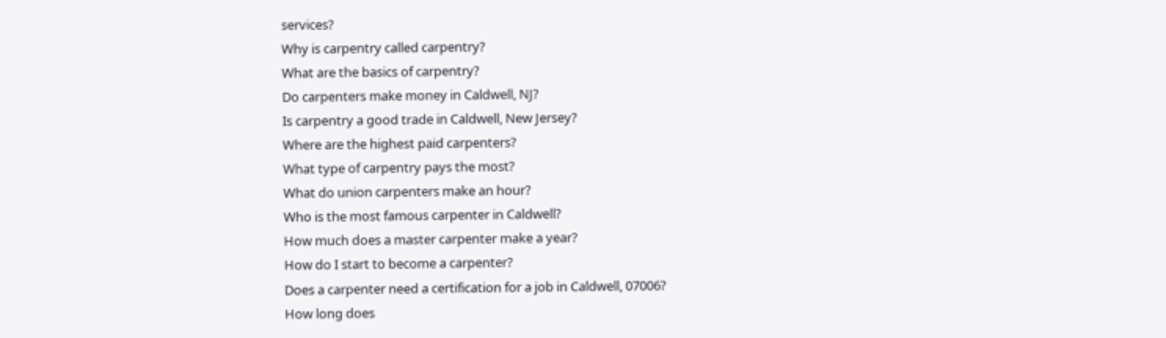services?
Why is carpentry called carpentry?
What are the basics of carpentry?
Do carpenters make money in Caldwell, NJ?
Is carpentry a good trade in Caldwell, New Jersey?
Where are the highest paid carpenters?
What type of carpentry pays the most?
What do union carpenters make an hour?
Who is the most famous carpenter in Caldwell?
How much does a master carpenter make a year?
How do I start to become a carpenter?
Does a carpenter need a certification for a job in Caldwell, 07006?
How long does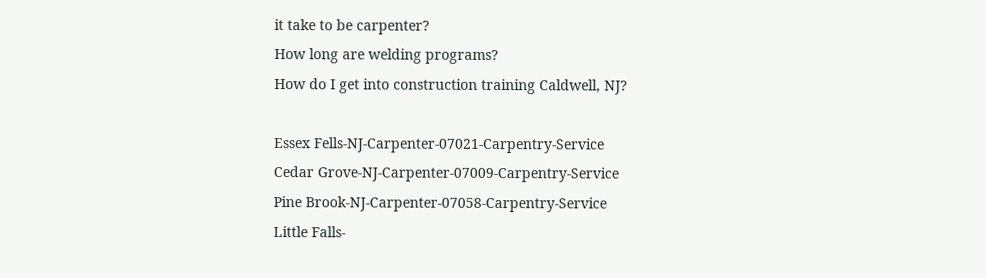it take to be carpenter?
How long are welding programs?
How do I get into construction training Caldwell, NJ?

Essex Fells-NJ-Carpenter-07021-Carpentry-Service
Cedar Grove-NJ-Carpenter-07009-Carpentry-Service
Pine Brook-NJ-Carpenter-07058-Carpentry-Service
Little Falls-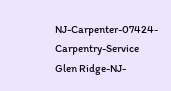NJ-Carpenter-07424-Carpentry-Service
Glen Ridge-NJ-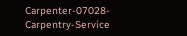Carpenter-07028-Carpentry-Service